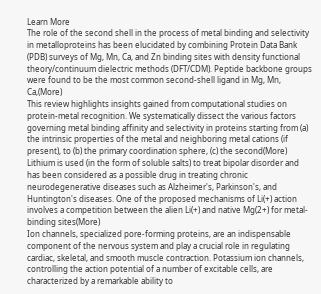Learn More
The role of the second shell in the process of metal binding and selectivity in metalloproteins has been elucidated by combining Protein Data Bank (PDB) surveys of Mg, Mn, Ca, and Zn binding sites with density functional theory/continuum dielectric methods (DFT/CDM). Peptide backbone groups were found to be the most common second-shell ligand in Mg, Mn, Ca,(More)
This review highlights insights gained from computational studies on protein-metal recognition. We systematically dissect the various factors governing metal binding affinity and selectivity in proteins starting from (a) the intrinsic properties of the metal and neighboring metal cations (if present), to (b) the primary coordination sphere, (c) the second(More)
Lithium is used (in the form of soluble salts) to treat bipolar disorder and has been considered as a possible drug in treating chronic neurodegenerative diseases such as Alzheimer's, Parkinson's, and Huntington's diseases. One of the proposed mechanisms of Li(+) action involves a competition between the alien Li(+) and native Mg(2+) for metal-binding sites(More)
Ion channels, specialized pore-forming proteins, are an indispensable component of the nervous system and play a crucial role in regulating cardiac, skeletal, and smooth muscle contraction. Potassium ion channels, controlling the action potential of a number of excitable cells, are characterized by a remarkable ability to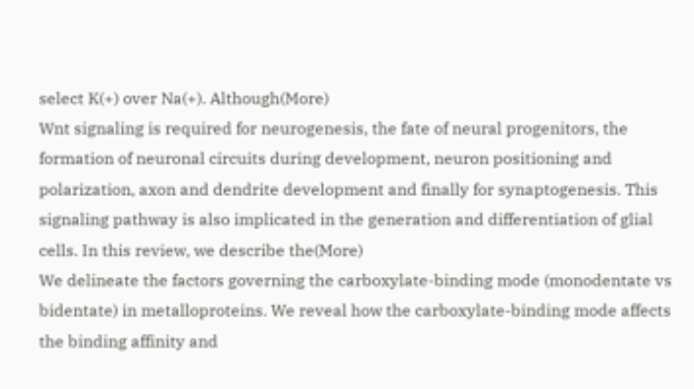select K(+) over Na(+). Although(More)
Wnt signaling is required for neurogenesis, the fate of neural progenitors, the formation of neuronal circuits during development, neuron positioning and polarization, axon and dendrite development and finally for synaptogenesis. This signaling pathway is also implicated in the generation and differentiation of glial cells. In this review, we describe the(More)
We delineate the factors governing the carboxylate-binding mode (monodentate vs bidentate) in metalloproteins. We reveal how the carboxylate-binding mode affects the binding affinity and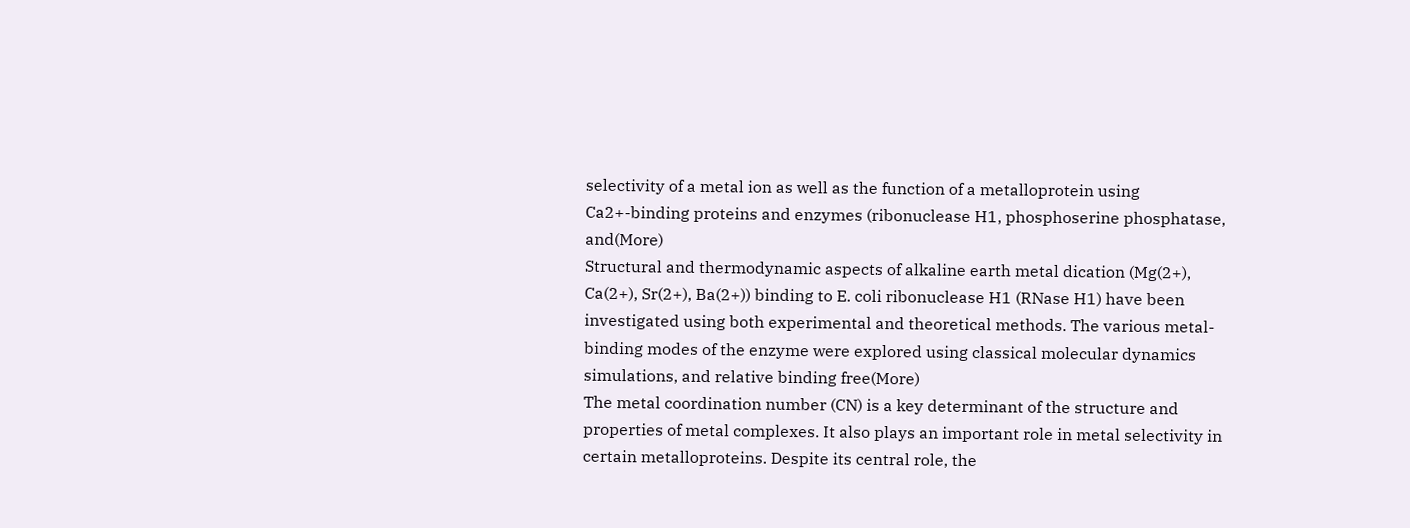selectivity of a metal ion as well as the function of a metalloprotein using Ca2+-binding proteins and enzymes (ribonuclease H1, phosphoserine phosphatase, and(More)
Structural and thermodynamic aspects of alkaline earth metal dication (Mg(2+), Ca(2+), Sr(2+), Ba(2+)) binding to E. coli ribonuclease H1 (RNase H1) have been investigated using both experimental and theoretical methods. The various metal-binding modes of the enzyme were explored using classical molecular dynamics simulations, and relative binding free(More)
The metal coordination number (CN) is a key determinant of the structure and properties of metal complexes. It also plays an important role in metal selectivity in certain metalloproteins. Despite its central role, the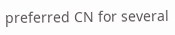preferred CN for several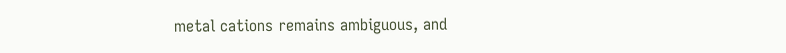metal cations remains ambiguous, and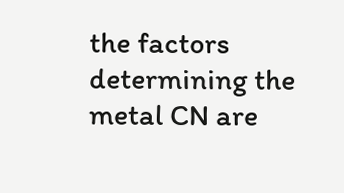the factors determining the metal CN are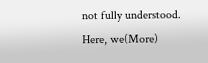not fully understood. Here, we(More)